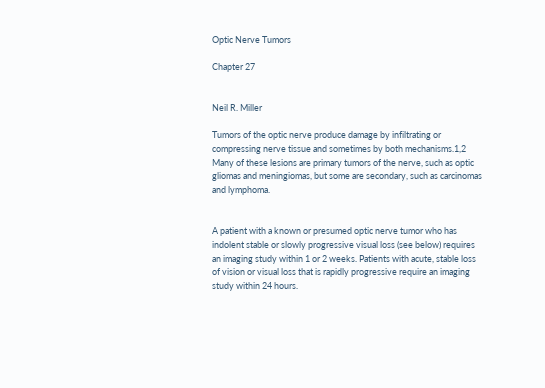Optic Nerve Tumors

Chapter 27


Neil R. Miller

Tumors of the optic nerve produce damage by infiltrating or compressing nerve tissue and sometimes by both mechanisms.1,2 Many of these lesions are primary tumors of the nerve, such as optic gliomas and meningiomas, but some are secondary, such as carcinomas and lymphoma.


A patient with a known or presumed optic nerve tumor who has indolent stable or slowly progressive visual loss (see below) requires an imaging study within 1 or 2 weeks. Patients with acute, stable loss of vision or visual loss that is rapidly progressive require an imaging study within 24 hours.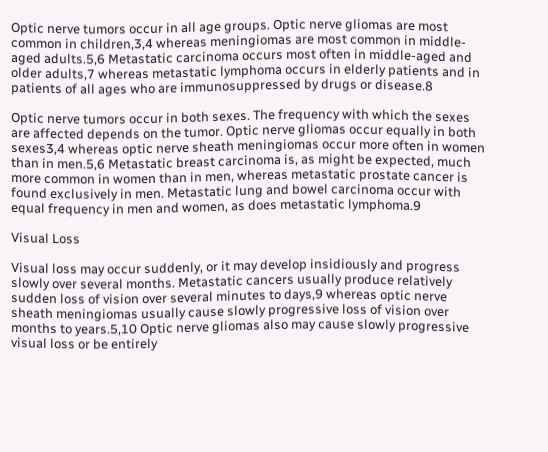Optic nerve tumors occur in all age groups. Optic nerve gliomas are most common in children,3,4 whereas meningiomas are most common in middle-aged adults.5,6 Metastatic carcinoma occurs most often in middle-aged and older adults,7 whereas metastatic lymphoma occurs in elderly patients and in patients of all ages who are immunosuppressed by drugs or disease.8

Optic nerve tumors occur in both sexes. The frequency with which the sexes are affected depends on the tumor. Optic nerve gliomas occur equally in both sexes3,4 whereas optic nerve sheath meningiomas occur more often in women than in men.5,6 Metastatic breast carcinoma is, as might be expected, much more common in women than in men, whereas metastatic prostate cancer is found exclusively in men. Metastatic lung and bowel carcinoma occur with equal frequency in men and women, as does metastatic lymphoma.9

Visual Loss

Visual loss may occur suddenly, or it may develop insidiously and progress slowly over several months. Metastatic cancers usually produce relatively sudden loss of vision over several minutes to days,9 whereas optic nerve sheath meningiomas usually cause slowly progressive loss of vision over months to years.5,10 Optic nerve gliomas also may cause slowly progressive visual loss or be entirely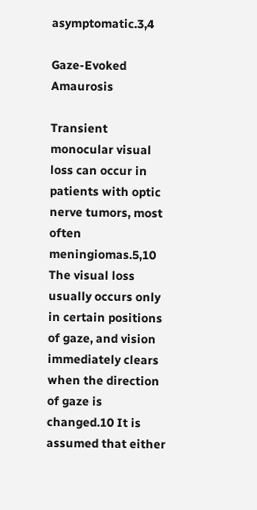asymptomatic.3,4

Gaze-Evoked Amaurosis

Transient monocular visual loss can occur in patients with optic nerve tumors, most often meningiomas.5,10 The visual loss usually occurs only in certain positions of gaze, and vision immediately clears when the direction of gaze is changed.10 It is assumed that either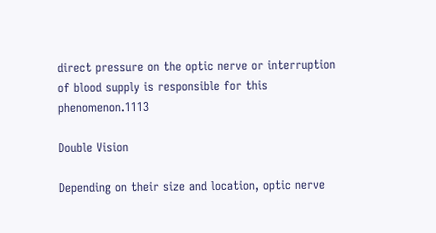direct pressure on the optic nerve or interruption of blood supply is responsible for this phenomenon.1113

Double Vision

Depending on their size and location, optic nerve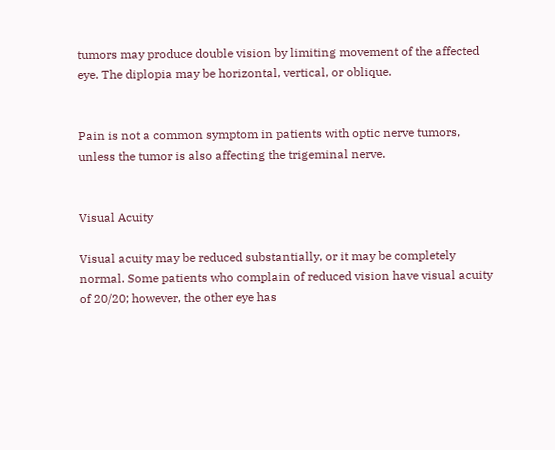tumors may produce double vision by limiting movement of the affected eye. The diplopia may be horizontal, vertical, or oblique.


Pain is not a common symptom in patients with optic nerve tumors, unless the tumor is also affecting the trigeminal nerve.


Visual Acuity

Visual acuity may be reduced substantially, or it may be completely normal. Some patients who complain of reduced vision have visual acuity of 20/20; however, the other eye has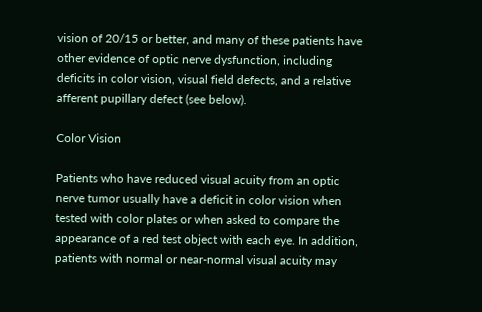vision of 20/15 or better, and many of these patients have other evidence of optic nerve dysfunction, including deficits in color vision, visual field defects, and a relative afferent pupillary defect (see below).

Color Vision

Patients who have reduced visual acuity from an optic nerve tumor usually have a deficit in color vision when tested with color plates or when asked to compare the appearance of a red test object with each eye. In addition, patients with normal or near-normal visual acuity may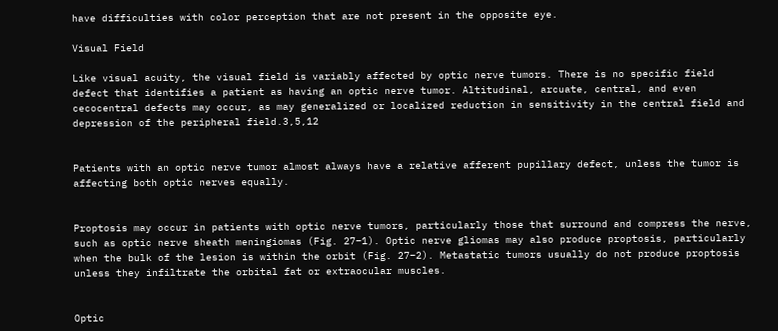have difficulties with color perception that are not present in the opposite eye.

Visual Field

Like visual acuity, the visual field is variably affected by optic nerve tumors. There is no specific field defect that identifies a patient as having an optic nerve tumor. Altitudinal, arcuate, central, and even cecocentral defects may occur, as may generalized or localized reduction in sensitivity in the central field and depression of the peripheral field.3,5,12


Patients with an optic nerve tumor almost always have a relative afferent pupillary defect, unless the tumor is affecting both optic nerves equally.


Proptosis may occur in patients with optic nerve tumors, particularly those that surround and compress the nerve, such as optic nerve sheath meningiomas (Fig. 27–1). Optic nerve gliomas may also produce proptosis, particularly when the bulk of the lesion is within the orbit (Fig. 27–2). Metastatic tumors usually do not produce proptosis unless they infiltrate the orbital fat or extraocular muscles.


Optic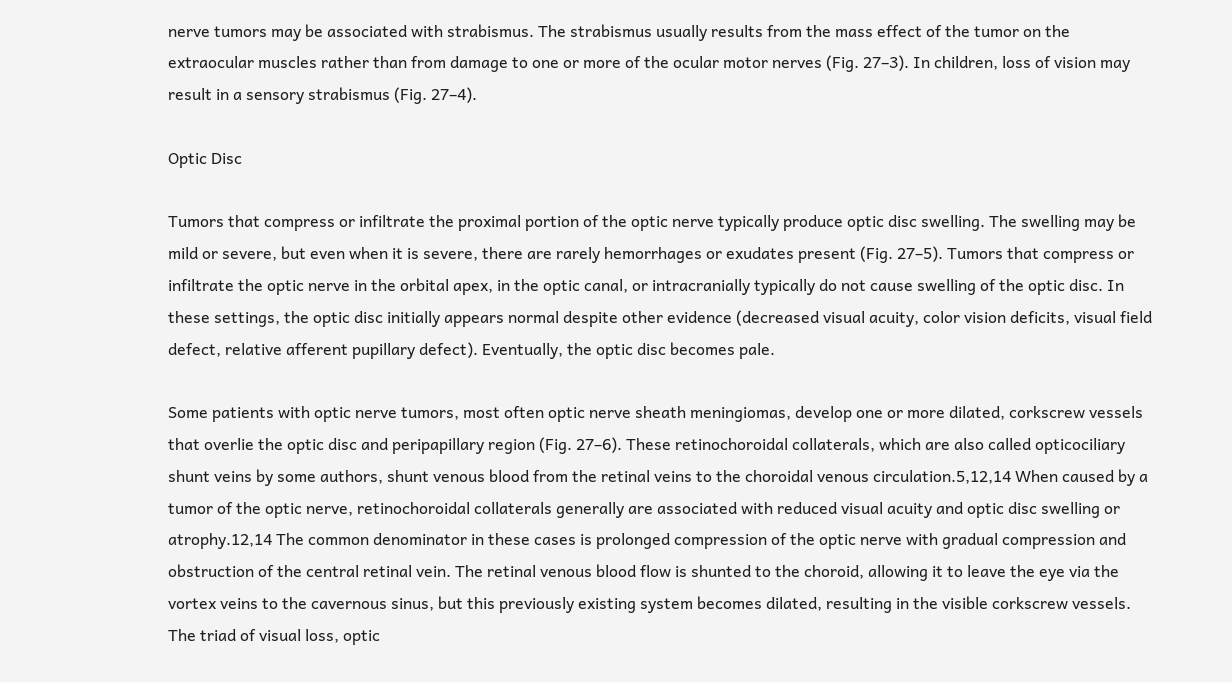nerve tumors may be associated with strabismus. The strabismus usually results from the mass effect of the tumor on the extraocular muscles rather than from damage to one or more of the ocular motor nerves (Fig. 27–3). In children, loss of vision may result in a sensory strabismus (Fig. 27–4).

Optic Disc

Tumors that compress or infiltrate the proximal portion of the optic nerve typically produce optic disc swelling. The swelling may be mild or severe, but even when it is severe, there are rarely hemorrhages or exudates present (Fig. 27–5). Tumors that compress or infiltrate the optic nerve in the orbital apex, in the optic canal, or intracranially typically do not cause swelling of the optic disc. In these settings, the optic disc initially appears normal despite other evidence (decreased visual acuity, color vision deficits, visual field defect, relative afferent pupillary defect). Eventually, the optic disc becomes pale.

Some patients with optic nerve tumors, most often optic nerve sheath meningiomas, develop one or more dilated, corkscrew vessels that overlie the optic disc and peripapillary region (Fig. 27–6). These retinochoroidal collaterals, which are also called opticociliary shunt veins by some authors, shunt venous blood from the retinal veins to the choroidal venous circulation.5,12,14 When caused by a tumor of the optic nerve, retinochoroidal collaterals generally are associated with reduced visual acuity and optic disc swelling or atrophy.12,14 The common denominator in these cases is prolonged compression of the optic nerve with gradual compression and obstruction of the central retinal vein. The retinal venous blood flow is shunted to the choroid, allowing it to leave the eye via the vortex veins to the cavernous sinus, but this previously existing system becomes dilated, resulting in the visible corkscrew vessels. The triad of visual loss, optic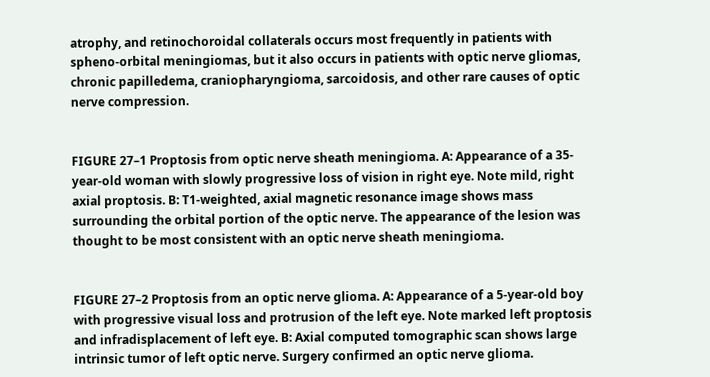atrophy, and retinochoroidal collaterals occurs most frequently in patients with spheno-orbital meningiomas, but it also occurs in patients with optic nerve gliomas, chronic papilledema, craniopharyngioma, sarcoidosis, and other rare causes of optic nerve compression.


FIGURE 27–1 Proptosis from optic nerve sheath meningioma. A: Appearance of a 35-year-old woman with slowly progressive loss of vision in right eye. Note mild, right axial proptosis. B: T1-weighted, axial magnetic resonance image shows mass surrounding the orbital portion of the optic nerve. The appearance of the lesion was thought to be most consistent with an optic nerve sheath meningioma.


FIGURE 27–2 Proptosis from an optic nerve glioma. A: Appearance of a 5-year-old boy with progressive visual loss and protrusion of the left eye. Note marked left proptosis and infradisplacement of left eye. B: Axial computed tomographic scan shows large intrinsic tumor of left optic nerve. Surgery confirmed an optic nerve glioma.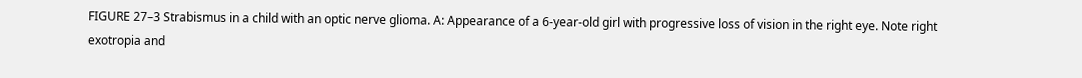FIGURE 27–3 Strabismus in a child with an optic nerve glioma. A: Appearance of a 6-year-old girl with progressive loss of vision in the right eye. Note right exotropia and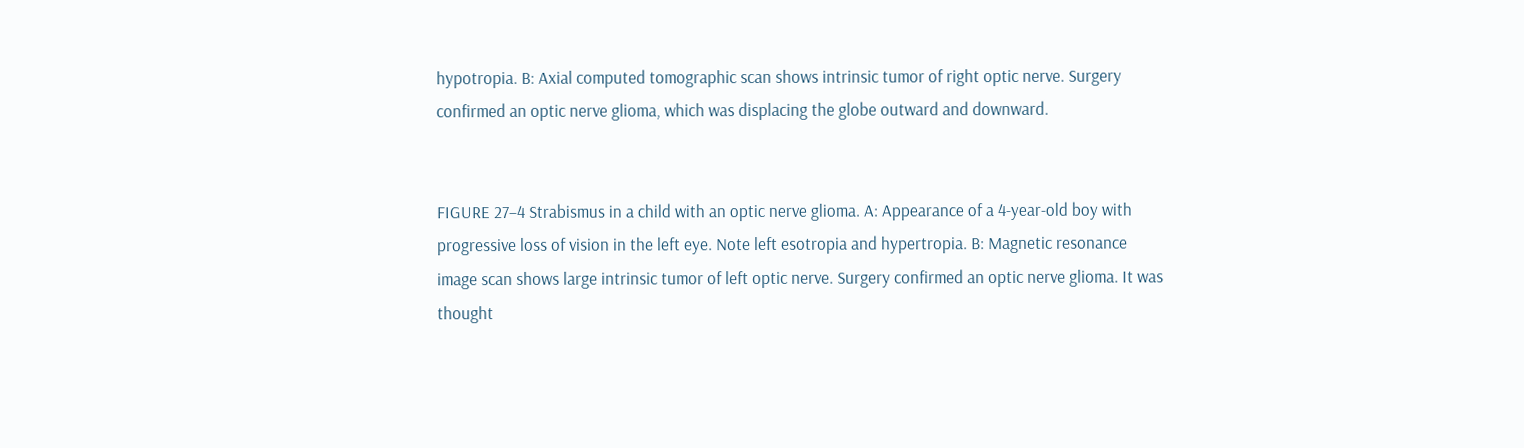hypotropia. B: Axial computed tomographic scan shows intrinsic tumor of right optic nerve. Surgery confirmed an optic nerve glioma, which was displacing the globe outward and downward.


FIGURE 27–4 Strabismus in a child with an optic nerve glioma. A: Appearance of a 4-year-old boy with progressive loss of vision in the left eye. Note left esotropia and hypertropia. B: Magnetic resonance image scan shows large intrinsic tumor of left optic nerve. Surgery confirmed an optic nerve glioma. It was thought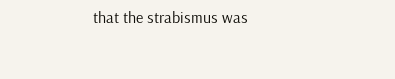that the strabismus was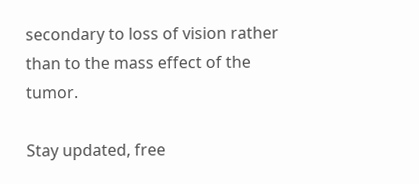secondary to loss of vision rather than to the mass effect of the tumor.

Stay updated, free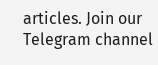articles. Join our Telegram channel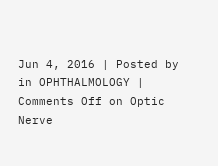Jun 4, 2016 | Posted by in OPHTHALMOLOGY | Comments Off on Optic Nerve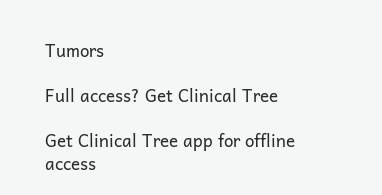Tumors

Full access? Get Clinical Tree

Get Clinical Tree app for offline access